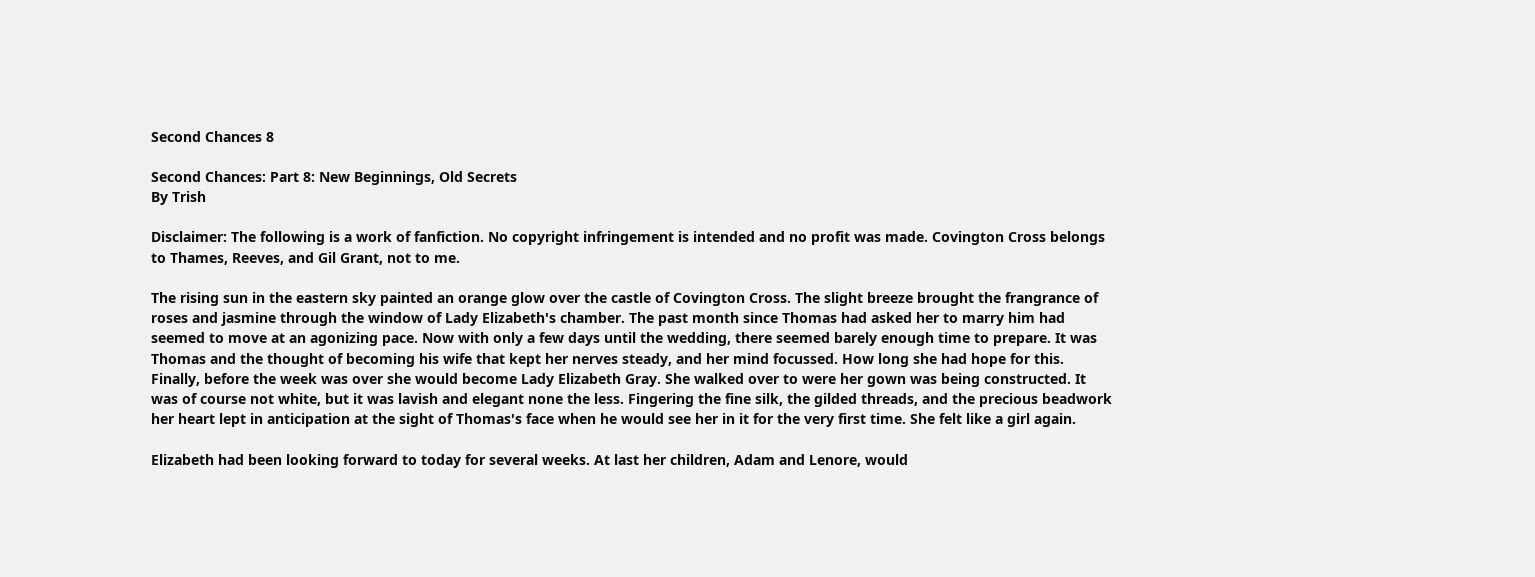Second Chances 8

Second Chances: Part 8: New Beginnings, Old Secrets
By Trish

Disclaimer: The following is a work of fanfiction. No copyright infringement is intended and no profit was made. Covington Cross belongs to Thames, Reeves, and Gil Grant, not to me.

The rising sun in the eastern sky painted an orange glow over the castle of Covington Cross. The slight breeze brought the frangrance of roses and jasmine through the window of Lady Elizabeth's chamber. The past month since Thomas had asked her to marry him had seemed to move at an agonizing pace. Now with only a few days until the wedding, there seemed barely enough time to prepare. It was Thomas and the thought of becoming his wife that kept her nerves steady, and her mind focussed. How long she had hope for this. Finally, before the week was over she would become Lady Elizabeth Gray. She walked over to were her gown was being constructed. It was of course not white, but it was lavish and elegant none the less. Fingering the fine silk, the gilded threads, and the precious beadwork her heart lept in anticipation at the sight of Thomas's face when he would see her in it for the very first time. She felt like a girl again.

Elizabeth had been looking forward to today for several weeks. At last her children, Adam and Lenore, would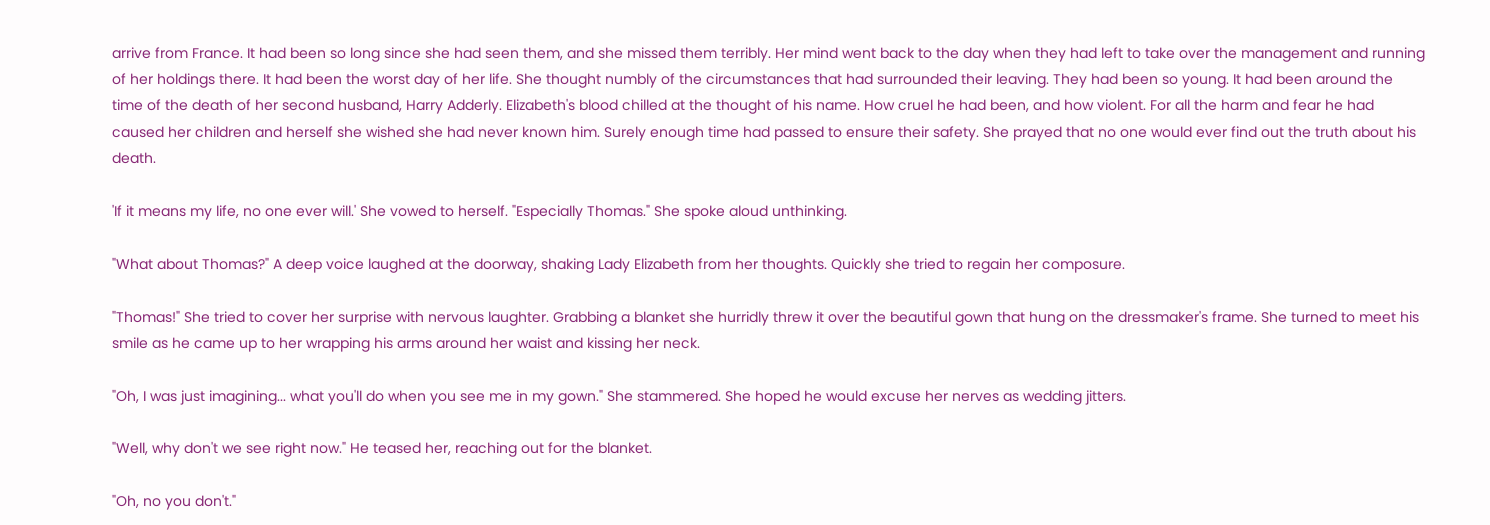arrive from France. It had been so long since she had seen them, and she missed them terribly. Her mind went back to the day when they had left to take over the management and running of her holdings there. It had been the worst day of her life. She thought numbly of the circumstances that had surrounded their leaving. They had been so young. It had been around the time of the death of her second husband, Harry Adderly. Elizabeth's blood chilled at the thought of his name. How cruel he had been, and how violent. For all the harm and fear he had caused her children and herself she wished she had never known him. Surely enough time had passed to ensure their safety. She prayed that no one would ever find out the truth about his death.

'If it means my life, no one ever will.' She vowed to herself. "Especially Thomas." She spoke aloud unthinking.

"What about Thomas?" A deep voice laughed at the doorway, shaking Lady Elizabeth from her thoughts. Quickly she tried to regain her composure.

"Thomas!" She tried to cover her surprise with nervous laughter. Grabbing a blanket she hurridly threw it over the beautiful gown that hung on the dressmaker's frame. She turned to meet his smile as he came up to her wrapping his arms around her waist and kissing her neck.

"Oh, I was just imagining... what you'll do when you see me in my gown." She stammered. She hoped he would excuse her nerves as wedding jitters.

"Well, why don't we see right now." He teased her, reaching out for the blanket.

"Oh, no you don't."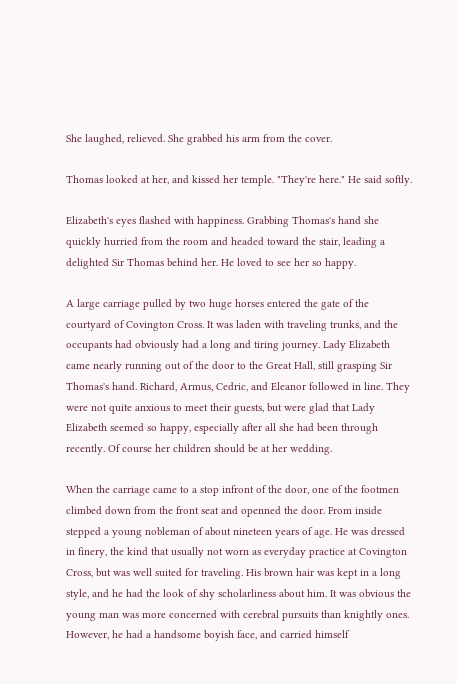She laughed, relieved. She grabbed his arm from the cover.

Thomas looked at her, and kissed her temple. "They're here." He said softly.

Elizabeth's eyes flashed with happiness. Grabbing Thomas's hand she quickly hurried from the room and headed toward the stair, leading a delighted Sir Thomas behind her. He loved to see her so happy.

A large carriage pulled by two huge horses entered the gate of the courtyard of Covington Cross. It was laden with traveling trunks, and the occupants had obviously had a long and tiring journey. Lady Elizabeth came nearly running out of the door to the Great Hall, still grasping Sir Thomas's hand. Richard, Armus, Cedric, and Eleanor followed in line. They were not quite anxious to meet their guests, but were glad that Lady Elizabeth seemed so happy, especially after all she had been through recently. Of course her children should be at her wedding.

When the carriage came to a stop infront of the door, one of the footmen climbed down from the front seat and openned the door. From inside stepped a young nobleman of about nineteen years of age. He was dressed in finery, the kind that usually not worn as everyday practice at Covington Cross, but was well suited for traveling. His brown hair was kept in a long style, and he had the look of shy scholarliness about him. It was obvious the young man was more concerned with cerebral pursuits than knightly ones. However, he had a handsome boyish face, and carried himself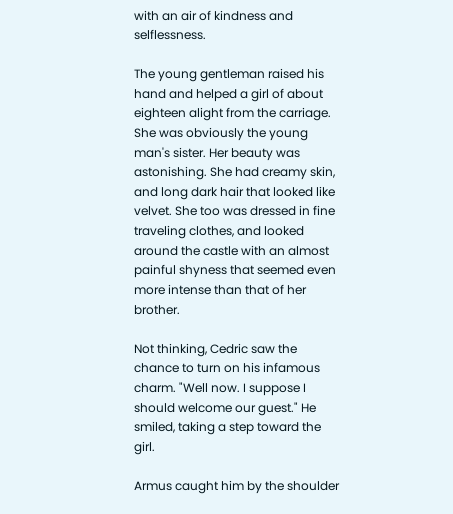with an air of kindness and selflessness.

The young gentleman raised his hand and helped a girl of about eighteen alight from the carriage. She was obviously the young man's sister. Her beauty was astonishing. She had creamy skin, and long dark hair that looked like velvet. She too was dressed in fine traveling clothes, and looked around the castle with an almost painful shyness that seemed even more intense than that of her brother.

Not thinking, Cedric saw the chance to turn on his infamous charm. "Well now. I suppose I should welcome our guest." He smiled, taking a step toward the girl.

Armus caught him by the shoulder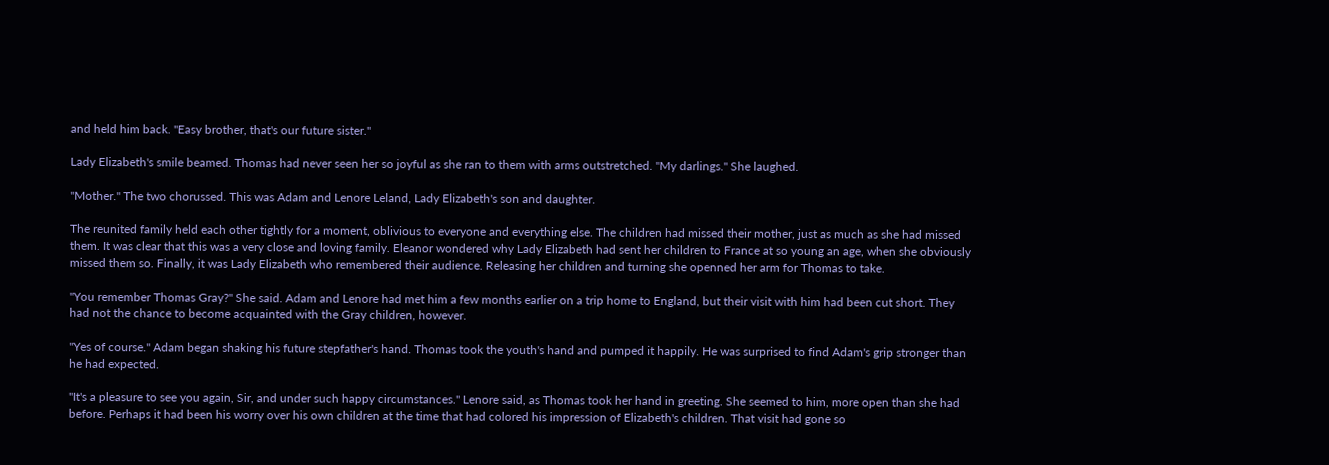and held him back. "Easy brother, that's our future sister."

Lady Elizabeth's smile beamed. Thomas had never seen her so joyful as she ran to them with arms outstretched. "My darlings." She laughed.

"Mother." The two chorussed. This was Adam and Lenore Leland, Lady Elizabeth's son and daughter.

The reunited family held each other tightly for a moment, oblivious to everyone and everything else. The children had missed their mother, just as much as she had missed them. It was clear that this was a very close and loving family. Eleanor wondered why Lady Elizabeth had sent her children to France at so young an age, when she obviously missed them so. Finally, it was Lady Elizabeth who remembered their audience. Releasing her children and turning she openned her arm for Thomas to take.

"You remember Thomas Gray?" She said. Adam and Lenore had met him a few months earlier on a trip home to England, but their visit with him had been cut short. They had not the chance to become acquainted with the Gray children, however.

"Yes of course." Adam began shaking his future stepfather's hand. Thomas took the youth's hand and pumped it happily. He was surprised to find Adam's grip stronger than he had expected.

"It's a pleasure to see you again, Sir, and under such happy circumstances." Lenore said, as Thomas took her hand in greeting. She seemed to him, more open than she had before. Perhaps it had been his worry over his own children at the time that had colored his impression of Elizabeth's children. That visit had gone so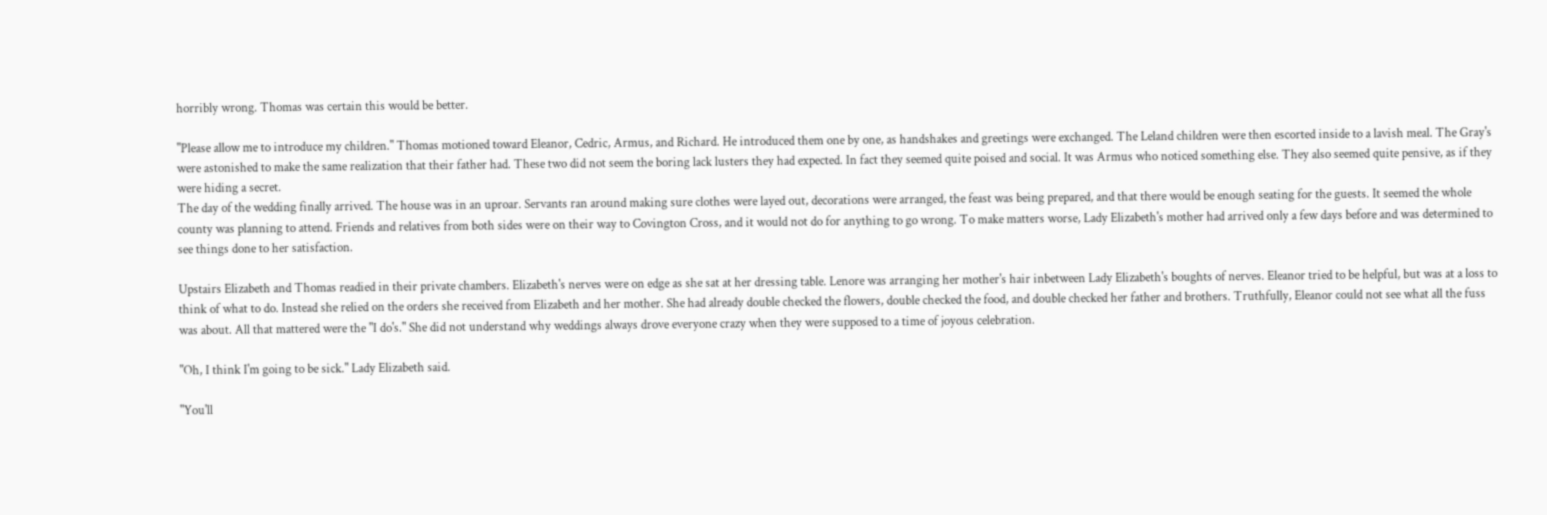horribly wrong. Thomas was certain this would be better.

"Please allow me to introduce my children." Thomas motioned toward Eleanor, Cedric, Armus, and Richard. He introduced them one by one, as handshakes and greetings were exchanged. The Leland children were then escorted inside to a lavish meal. The Gray's were astonished to make the same realization that their father had. These two did not seem the boring lack lusters they had expected. In fact they seemed quite poised and social. It was Armus who noticed something else. They also seemed quite pensive, as if they were hiding a secret.
The day of the wedding finally arrived. The house was in an uproar. Servants ran around making sure clothes were layed out, decorations were arranged, the feast was being prepared, and that there would be enough seating for the guests. It seemed the whole county was planning to attend. Friends and relatives from both sides were on their way to Covington Cross, and it would not do for anything to go wrong. To make matters worse, Lady Elizabeth's mother had arrived only a few days before and was determined to see things done to her satisfaction.

Upstairs Elizabeth and Thomas readied in their private chambers. Elizabeth's nerves were on edge as she sat at her dressing table. Lenore was arranging her mother's hair inbetween Lady Elizabeth's boughts of nerves. Eleanor tried to be helpful, but was at a loss to think of what to do. Instead she relied on the orders she received from Elizabeth and her mother. She had already double checked the flowers, double checked the food, and double checked her father and brothers. Truthfully, Eleanor could not see what all the fuss was about. All that mattered were the "I do's." She did not understand why weddings always drove everyone crazy when they were supposed to a time of joyous celebration.

"Oh, I think I'm going to be sick." Lady Elizabeth said.

"You'll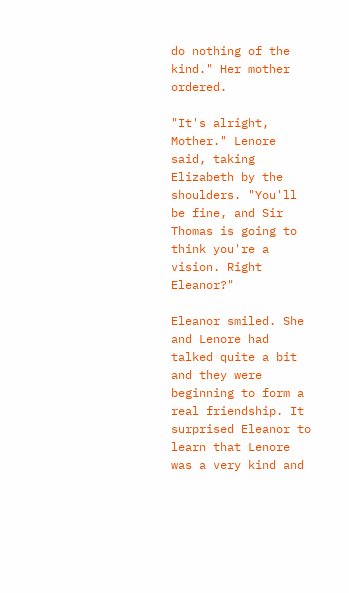do nothing of the kind." Her mother ordered.

"It's alright, Mother." Lenore said, taking Elizabeth by the shoulders. "You'll be fine, and Sir Thomas is going to think you're a vision. Right Eleanor?"

Eleanor smiled. She and Lenore had talked quite a bit and they were beginning to form a real friendship. It surprised Eleanor to learn that Lenore was a very kind and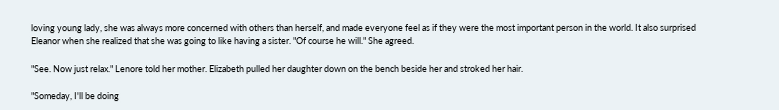loving young lady, she was always more concerned with others than herself, and made everyone feel as if they were the most important person in the world. It also surprised Eleanor when she realized that she was going to like having a sister. "Of course he will." She agreed.

"See. Now just relax." Lenore told her mother. Elizabeth pulled her daughter down on the bench beside her and stroked her hair.

"Someday, I'll be doing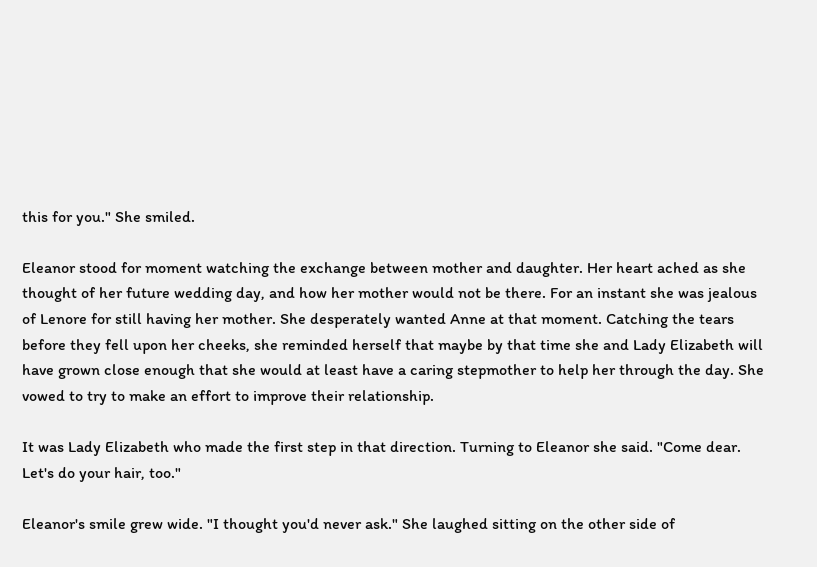this for you." She smiled.

Eleanor stood for moment watching the exchange between mother and daughter. Her heart ached as she thought of her future wedding day, and how her mother would not be there. For an instant she was jealous of Lenore for still having her mother. She desperately wanted Anne at that moment. Catching the tears before they fell upon her cheeks, she reminded herself that maybe by that time she and Lady Elizabeth will have grown close enough that she would at least have a caring stepmother to help her through the day. She vowed to try to make an effort to improve their relationship.

It was Lady Elizabeth who made the first step in that direction. Turning to Eleanor she said. "Come dear. Let's do your hair, too."

Eleanor's smile grew wide. "I thought you'd never ask." She laughed sitting on the other side of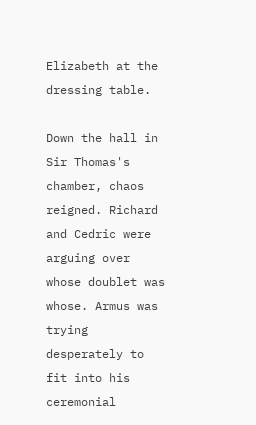Elizabeth at the dressing table.

Down the hall in Sir Thomas's chamber, chaos reigned. Richard and Cedric were arguing over whose doublet was whose. Armus was trying desperately to fit into his ceremonial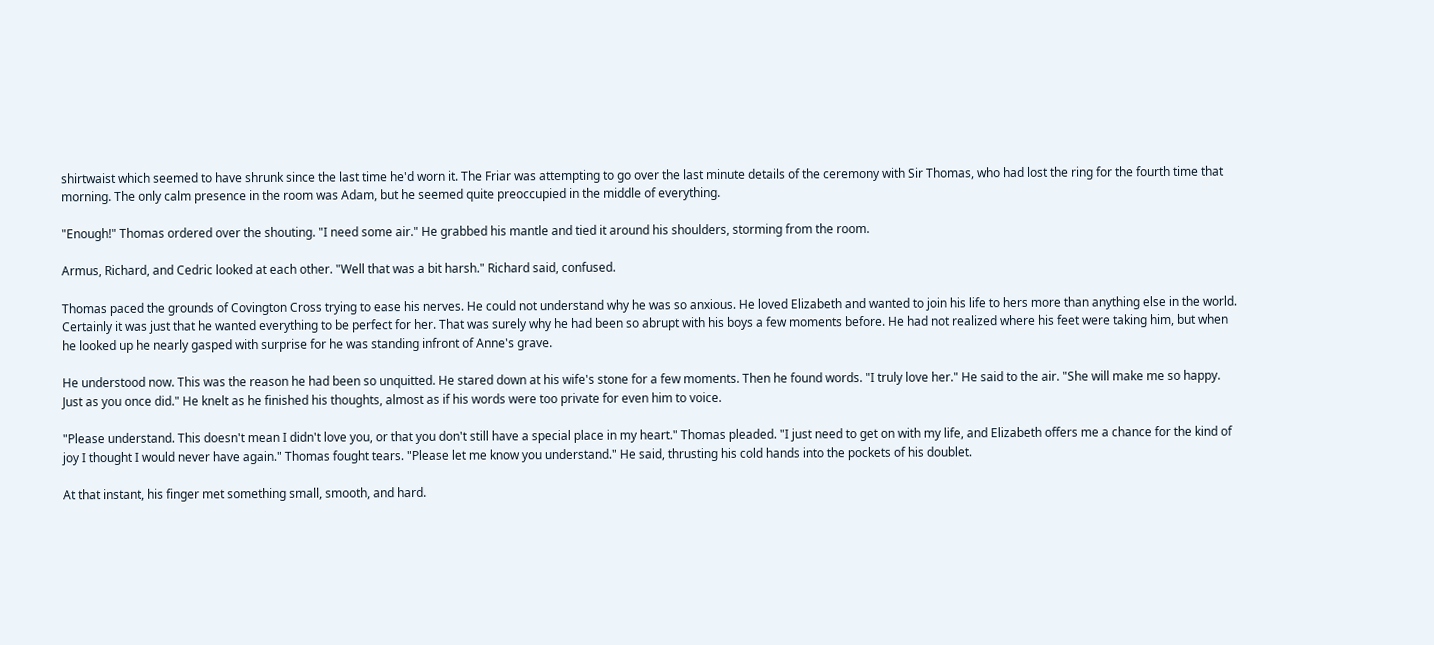shirtwaist which seemed to have shrunk since the last time he'd worn it. The Friar was attempting to go over the last minute details of the ceremony with Sir Thomas, who had lost the ring for the fourth time that morning. The only calm presence in the room was Adam, but he seemed quite preoccupied in the middle of everything.

"Enough!" Thomas ordered over the shouting. "I need some air." He grabbed his mantle and tied it around his shoulders, storming from the room.

Armus, Richard, and Cedric looked at each other. "Well that was a bit harsh." Richard said, confused.

Thomas paced the grounds of Covington Cross trying to ease his nerves. He could not understand why he was so anxious. He loved Elizabeth and wanted to join his life to hers more than anything else in the world. Certainly it was just that he wanted everything to be perfect for her. That was surely why he had been so abrupt with his boys a few moments before. He had not realized where his feet were taking him, but when he looked up he nearly gasped with surprise for he was standing infront of Anne's grave.

He understood now. This was the reason he had been so unquitted. He stared down at his wife's stone for a few moments. Then he found words. "I truly love her." He said to the air. "She will make me so happy. Just as you once did." He knelt as he finished his thoughts, almost as if his words were too private for even him to voice.

"Please understand. This doesn't mean I didn't love you, or that you don't still have a special place in my heart." Thomas pleaded. "I just need to get on with my life, and Elizabeth offers me a chance for the kind of joy I thought I would never have again." Thomas fought tears. "Please let me know you understand." He said, thrusting his cold hands into the pockets of his doublet.

At that instant, his finger met something small, smooth, and hard.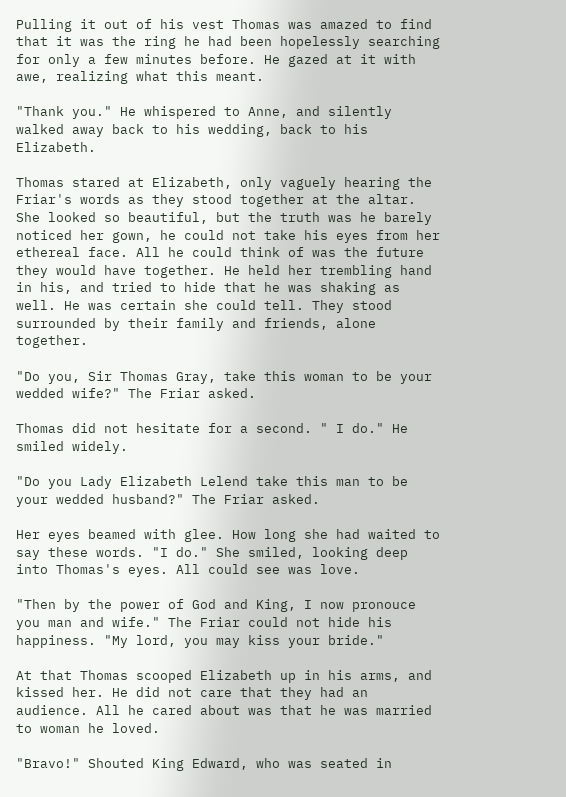Pulling it out of his vest Thomas was amazed to find that it was the ring he had been hopelessly searching for only a few minutes before. He gazed at it with awe, realizing what this meant.

"Thank you." He whispered to Anne, and silently walked away back to his wedding, back to his Elizabeth.

Thomas stared at Elizabeth, only vaguely hearing the Friar's words as they stood together at the altar. She looked so beautiful, but the truth was he barely noticed her gown, he could not take his eyes from her ethereal face. All he could think of was the future they would have together. He held her trembling hand in his, and tried to hide that he was shaking as well. He was certain she could tell. They stood surrounded by their family and friends, alone together.

"Do you, Sir Thomas Gray, take this woman to be your wedded wife?" The Friar asked.

Thomas did not hesitate for a second. " I do." He smiled widely.

"Do you Lady Elizabeth Lelend take this man to be your wedded husband?" The Friar asked.

Her eyes beamed with glee. How long she had waited to say these words. "I do." She smiled, looking deep into Thomas's eyes. All could see was love.

"Then by the power of God and King, I now pronouce you man and wife." The Friar could not hide his happiness. "My lord, you may kiss your bride."

At that Thomas scooped Elizabeth up in his arms, and kissed her. He did not care that they had an audience. All he cared about was that he was married to woman he loved.

"Bravo!" Shouted King Edward, who was seated in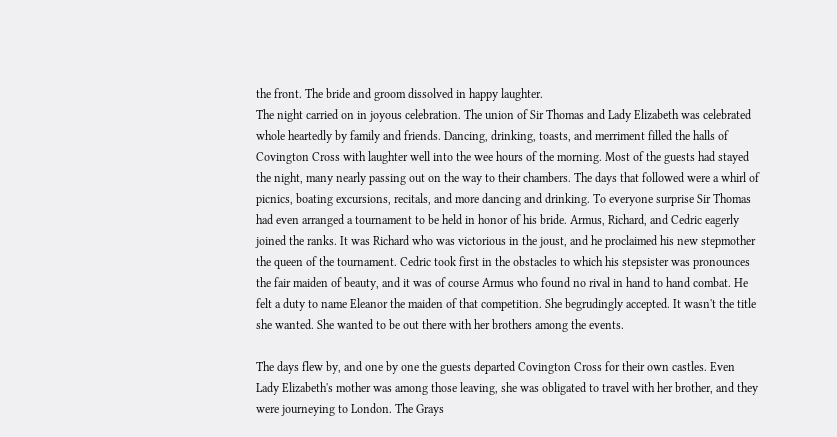the front. The bride and groom dissolved in happy laughter.
The night carried on in joyous celebration. The union of Sir Thomas and Lady Elizabeth was celebrated whole heartedly by family and friends. Dancing, drinking, toasts, and merriment filled the halls of Covington Cross with laughter well into the wee hours of the morning. Most of the guests had stayed the night, many nearly passing out on the way to their chambers. The days that followed were a whirl of picnics, boating excursions, recitals, and more dancing and drinking. To everyone surprise Sir Thomas had even arranged a tournament to be held in honor of his bride. Armus, Richard, and Cedric eagerly joined the ranks. It was Richard who was victorious in the joust, and he proclaimed his new stepmother the queen of the tournament. Cedric took first in the obstacles to which his stepsister was pronounces the fair maiden of beauty, and it was of course Armus who found no rival in hand to hand combat. He felt a duty to name Eleanor the maiden of that competition. She begrudingly accepted. It wasn't the title she wanted. She wanted to be out there with her brothers among the events.

The days flew by, and one by one the guests departed Covington Cross for their own castles. Even Lady Elizabeth's mother was among those leaving, she was obligated to travel with her brother, and they were journeying to London. The Grays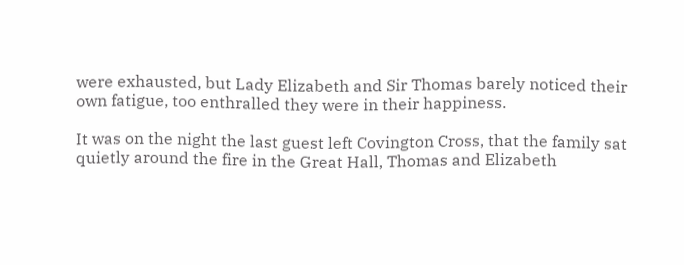were exhausted, but Lady Elizabeth and Sir Thomas barely noticed their own fatigue, too enthralled they were in their happiness.

It was on the night the last guest left Covington Cross, that the family sat quietly around the fire in the Great Hall, Thomas and Elizabeth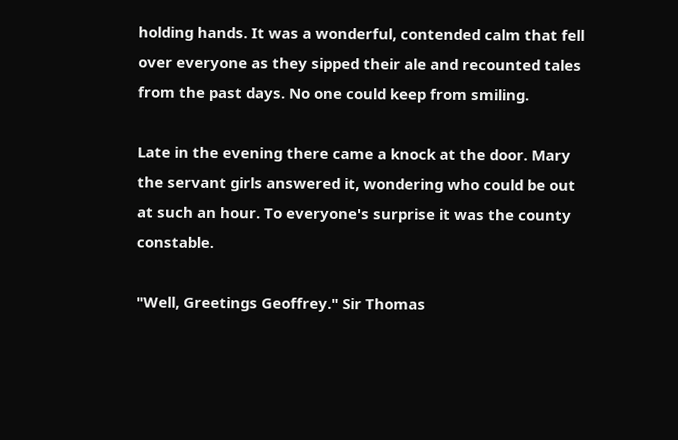holding hands. It was a wonderful, contended calm that fell over everyone as they sipped their ale and recounted tales from the past days. No one could keep from smiling.

Late in the evening there came a knock at the door. Mary the servant girls answered it, wondering who could be out at such an hour. To everyone's surprise it was the county constable.

"Well, Greetings Geoffrey." Sir Thomas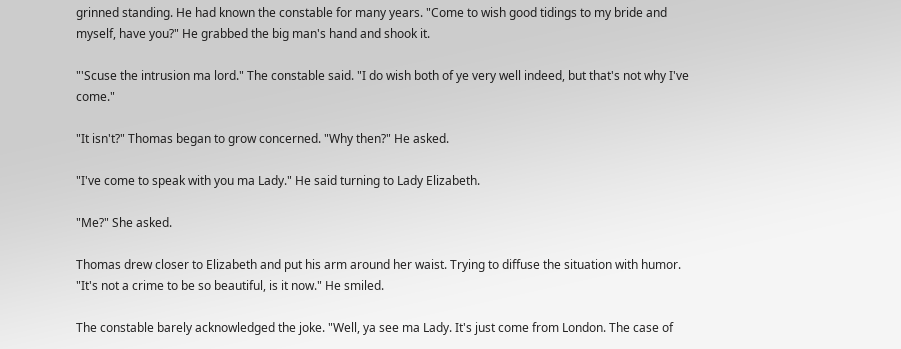grinned standing. He had known the constable for many years. "Come to wish good tidings to my bride and myself, have you?" He grabbed the big man's hand and shook it.

"'Scuse the intrusion ma lord." The constable said. "I do wish both of ye very well indeed, but that's not why I've come."

"It isn't?" Thomas began to grow concerned. "Why then?" He asked.

"I've come to speak with you ma Lady." He said turning to Lady Elizabeth.

"Me?" She asked.

Thomas drew closer to Elizabeth and put his arm around her waist. Trying to diffuse the situation with humor. "It's not a crime to be so beautiful, is it now." He smiled.

The constable barely acknowledged the joke. "Well, ya see ma Lady. It's just come from London. The case of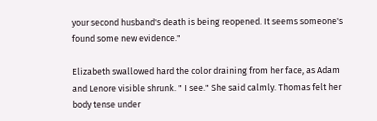your second husband's death is being reopened. It seems someone's found some new evidence."

Elizabeth swallowed hard the color draining from her face, as Adam and Lenore visible shrunk. " I see." She said calmly. Thomas felt her body tense under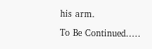his arm.

To Be Continued.....